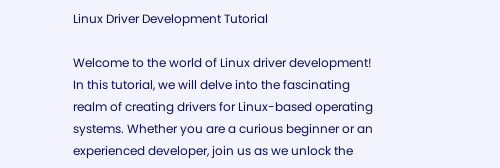Linux Driver Development Tutorial

Welcome to the world of Linux driver development! In this tutorial, we will delve into the fascinating realm of creating drivers for Linux-based operating systems. Whether you are a curious beginner or an experienced developer, join us as we unlock the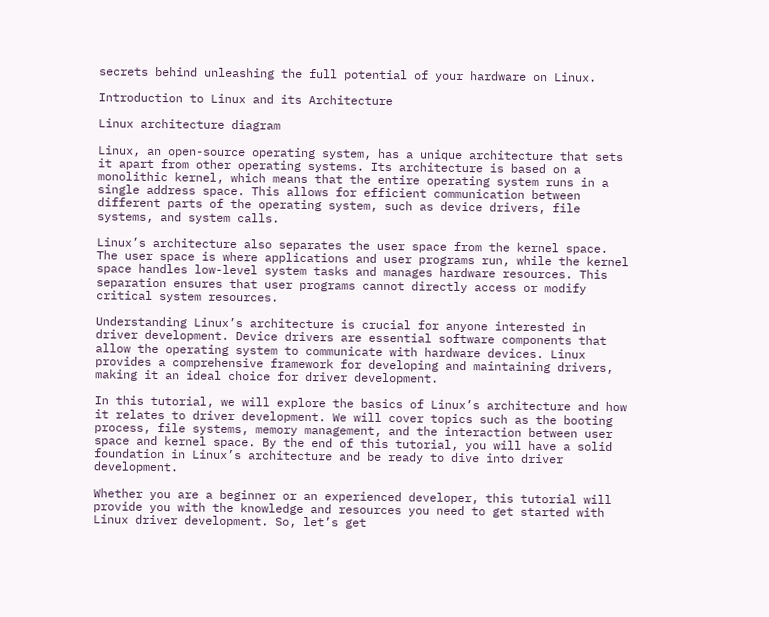secrets behind unleashing the full potential of your hardware on Linux.

Introduction to Linux and its Architecture

Linux architecture diagram

Linux, an open-source operating system, has a unique architecture that sets it apart from other operating systems. Its architecture is based on a monolithic kernel, which means that the entire operating system runs in a single address space. This allows for efficient communication between different parts of the operating system, such as device drivers, file systems, and system calls.

Linux’s architecture also separates the user space from the kernel space. The user space is where applications and user programs run, while the kernel space handles low-level system tasks and manages hardware resources. This separation ensures that user programs cannot directly access or modify critical system resources.

Understanding Linux’s architecture is crucial for anyone interested in driver development. Device drivers are essential software components that allow the operating system to communicate with hardware devices. Linux provides a comprehensive framework for developing and maintaining drivers, making it an ideal choice for driver development.

In this tutorial, we will explore the basics of Linux’s architecture and how it relates to driver development. We will cover topics such as the booting process, file systems, memory management, and the interaction between user space and kernel space. By the end of this tutorial, you will have a solid foundation in Linux’s architecture and be ready to dive into driver development.

Whether you are a beginner or an experienced developer, this tutorial will provide you with the knowledge and resources you need to get started with Linux driver development. So, let’s get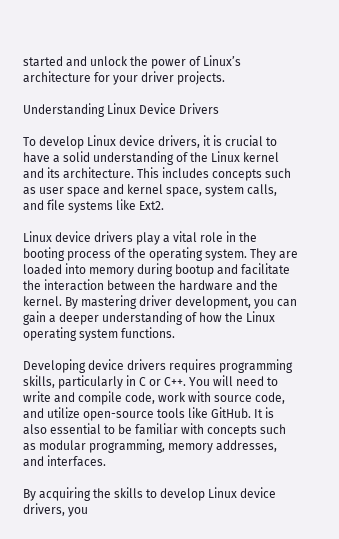started and unlock the power of Linux’s architecture for your driver projects.

Understanding Linux Device Drivers

To develop Linux device drivers, it is crucial to have a solid understanding of the Linux kernel and its architecture. This includes concepts such as user space and kernel space, system calls, and file systems like Ext2.

Linux device drivers play a vital role in the booting process of the operating system. They are loaded into memory during bootup and facilitate the interaction between the hardware and the kernel. By mastering driver development, you can gain a deeper understanding of how the Linux operating system functions.

Developing device drivers requires programming skills, particularly in C or C++. You will need to write and compile code, work with source code, and utilize open-source tools like GitHub. It is also essential to be familiar with concepts such as modular programming, memory addresses, and interfaces.

By acquiring the skills to develop Linux device drivers, you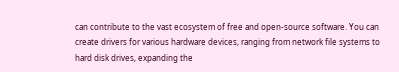can contribute to the vast ecosystem of free and open-source software. You can create drivers for various hardware devices, ranging from network file systems to hard disk drives, expanding the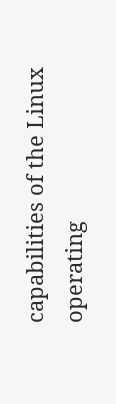capabilities of the Linux operating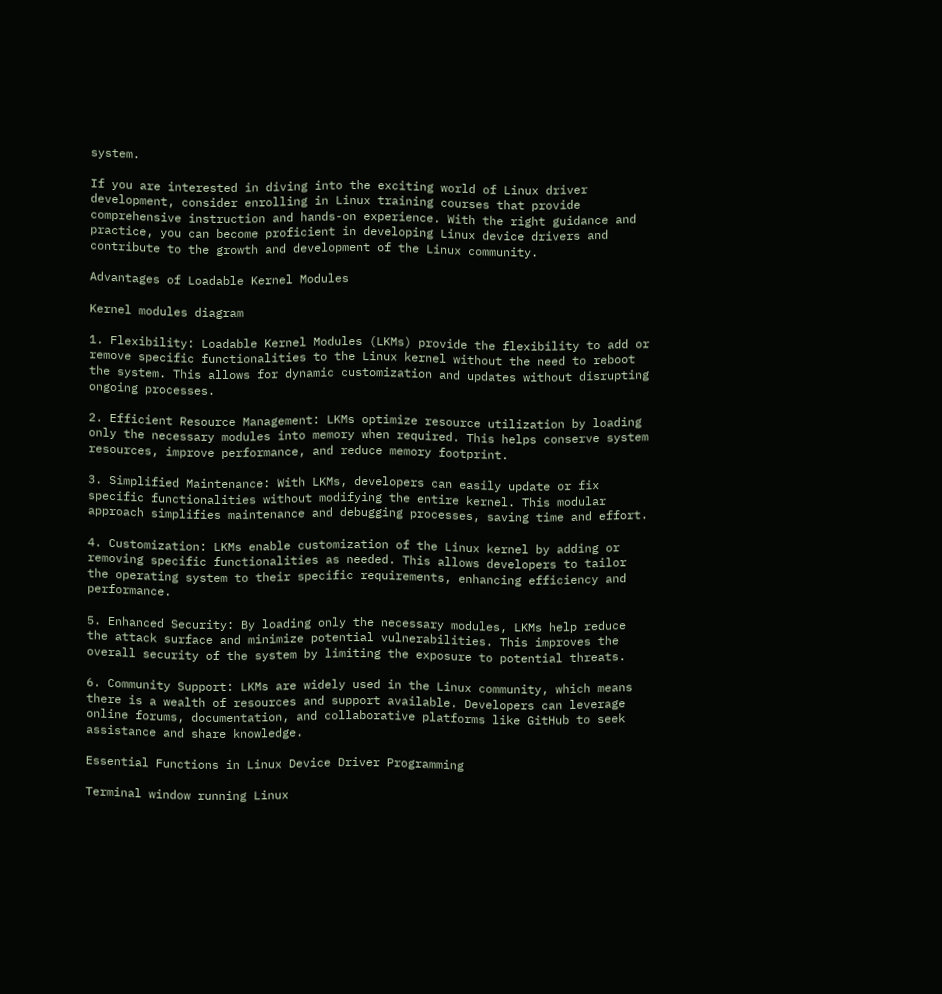system.

If you are interested in diving into the exciting world of Linux driver development, consider enrolling in Linux training courses that provide comprehensive instruction and hands-on experience. With the right guidance and practice, you can become proficient in developing Linux device drivers and contribute to the growth and development of the Linux community.

Advantages of Loadable Kernel Modules

Kernel modules diagram

1. Flexibility: Loadable Kernel Modules (LKMs) provide the flexibility to add or remove specific functionalities to the Linux kernel without the need to reboot the system. This allows for dynamic customization and updates without disrupting ongoing processes.

2. Efficient Resource Management: LKMs optimize resource utilization by loading only the necessary modules into memory when required. This helps conserve system resources, improve performance, and reduce memory footprint.

3. Simplified Maintenance: With LKMs, developers can easily update or fix specific functionalities without modifying the entire kernel. This modular approach simplifies maintenance and debugging processes, saving time and effort.

4. Customization: LKMs enable customization of the Linux kernel by adding or removing specific functionalities as needed. This allows developers to tailor the operating system to their specific requirements, enhancing efficiency and performance.

5. Enhanced Security: By loading only the necessary modules, LKMs help reduce the attack surface and minimize potential vulnerabilities. This improves the overall security of the system by limiting the exposure to potential threats.

6. Community Support: LKMs are widely used in the Linux community, which means there is a wealth of resources and support available. Developers can leverage online forums, documentation, and collaborative platforms like GitHub to seek assistance and share knowledge.

Essential Functions in Linux Device Driver Programming

Terminal window running Linux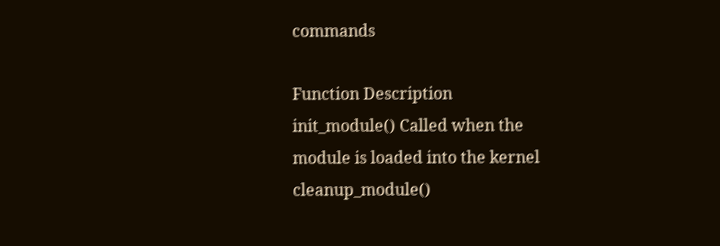commands

Function Description
init_module() Called when the module is loaded into the kernel
cleanup_module()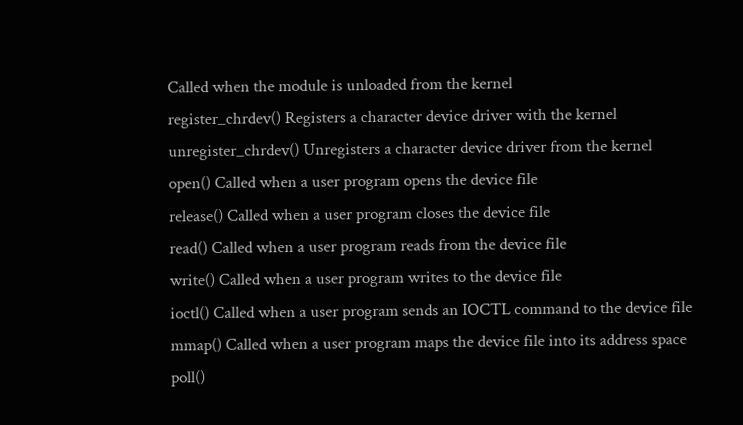Called when the module is unloaded from the kernel
register_chrdev() Registers a character device driver with the kernel
unregister_chrdev() Unregisters a character device driver from the kernel
open() Called when a user program opens the device file
release() Called when a user program closes the device file
read() Called when a user program reads from the device file
write() Called when a user program writes to the device file
ioctl() Called when a user program sends an IOCTL command to the device file
mmap() Called when a user program maps the device file into its address space
poll()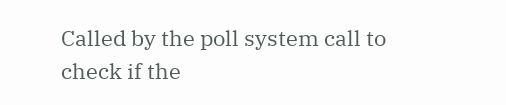Called by the poll system call to check if the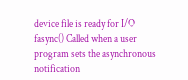device file is ready for I/O
fasync() Called when a user program sets the asynchronous notification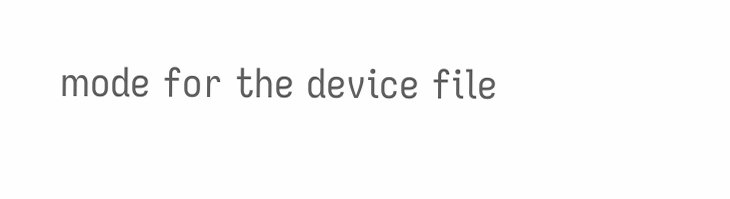mode for the device file